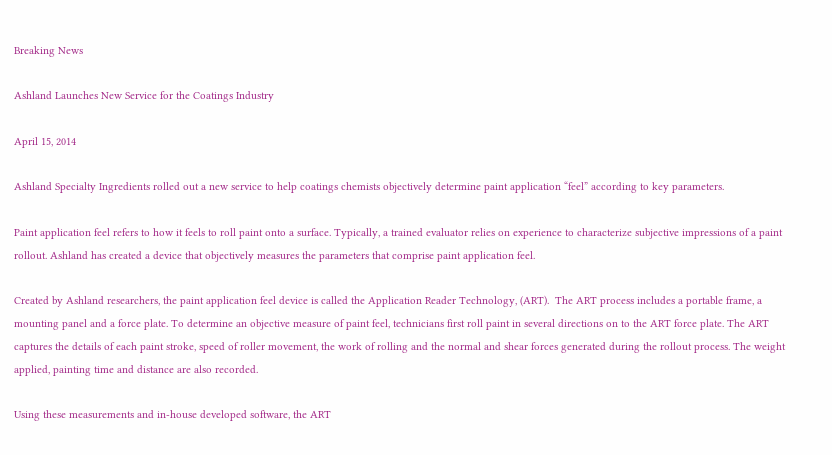Breaking News

Ashland Launches New Service for the Coatings Industry

April 15, 2014

Ashland Specialty Ingredients rolled out a new service to help coatings chemists objectively determine paint application “feel” according to key parameters.

Paint application feel refers to how it feels to roll paint onto a surface. Typically, a trained evaluator relies on experience to characterize subjective impressions of a paint rollout. Ashland has created a device that objectively measures the parameters that comprise paint application feel.

Created by Ashland researchers, the paint application feel device is called the Application Reader Technology, (ART).  The ART process includes a portable frame, a mounting panel and a force plate. To determine an objective measure of paint feel, technicians first roll paint in several directions on to the ART force plate. The ART captures the details of each paint stroke, speed of roller movement, the work of rolling and the normal and shear forces generated during the rollout process. The weight applied, painting time and distance are also recorded.

Using these measurements and in-house developed software, the ART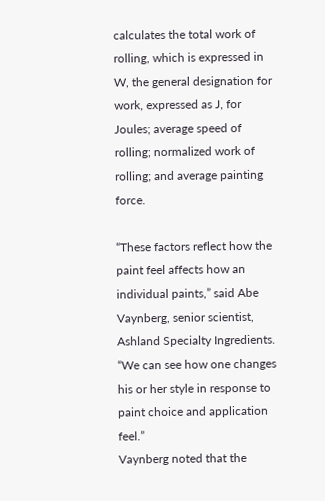calculates the total work of rolling, which is expressed in W, the general designation for work, expressed as J, for Joules; average speed of rolling; normalized work of rolling; and average painting force.

“These factors reflect how the paint feel affects how an individual paints,” said Abe Vaynberg, senior scientist, Ashland Specialty Ingredients. “We can see how one changes his or her style in response to paint choice and application feel.”
Vaynberg noted that the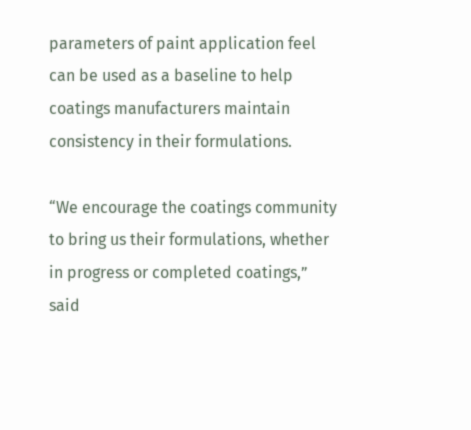parameters of paint application feel can be used as a baseline to help coatings manufacturers maintain consistency in their formulations.

“We encourage the coatings community to bring us their formulations, whether in progress or completed coatings,” said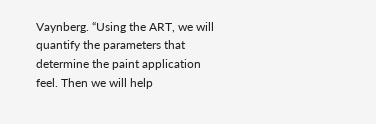Vaynberg. “Using the ART, we will quantify the parameters that determine the paint application feel. Then we will help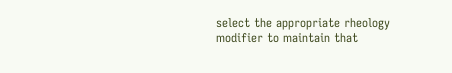select the appropriate rheology modifier to maintain that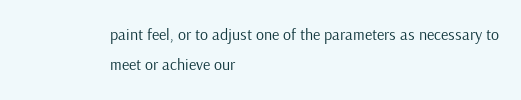paint feel, or to adjust one of the parameters as necessary to meet or achieve our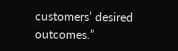customers’ desired outcomes.”